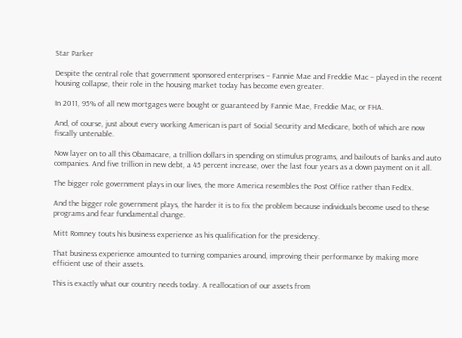Star Parker

Despite the central role that government sponsored enterprises – Fannie Mae and Freddie Mac – played in the recent housing collapse, their role in the housing market today has become even greater.

In 2011, 95% of all new mortgages were bought or guaranteed by Fannie Mae, Freddie Mac, or FHA.

And, of course, just about every working American is part of Social Security and Medicare, both of which are now fiscally untenable.

Now layer on to all this Obamacare, a trillion dollars in spending on stimulus programs, and bailouts of banks and auto companies. And five trillion in new debt, a 45 percent increase, over the last four years as a down payment on it all.

The bigger role government plays in our lives, the more America resembles the Post Office rather than FedEx.

And the bigger role government plays, the harder it is to fix the problem because individuals become used to these programs and fear fundamental change.

Mitt Romney touts his business experience as his qualification for the presidency.

That business experience amounted to turning companies around, improving their performance by making more efficient use of their assets.

This is exactly what our country needs today. A reallocation of our assets from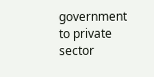government to private sector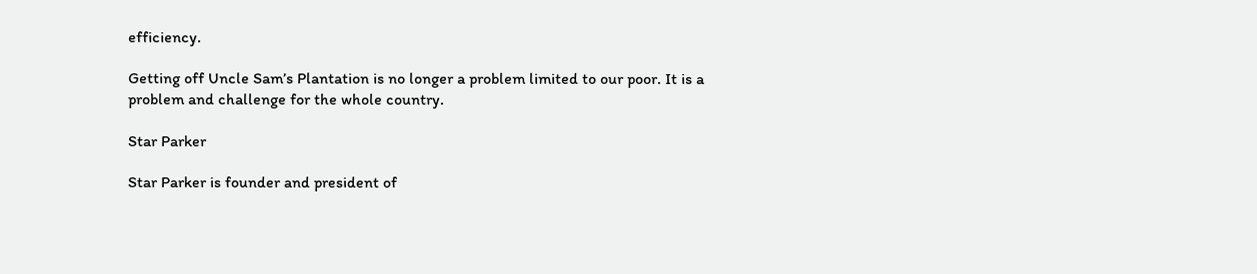efficiency.

Getting off Uncle Sam’s Plantation is no longer a problem limited to our poor. It is a problem and challenge for the whole country.

Star Parker

Star Parker is founder and president of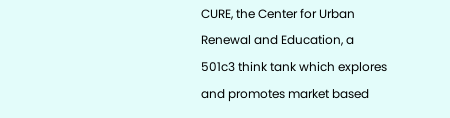CURE, the Center for Urban Renewal and Education, a 501c3 think tank which explores and promotes market based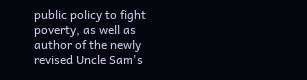public policy to fight poverty, as well as author of the newly revised Uncle Sam's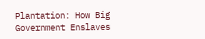Plantation: How Big Government Enslaves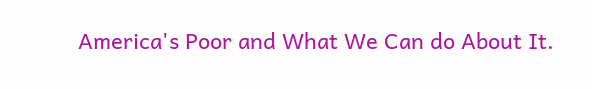America's Poor and What We Can do About It.